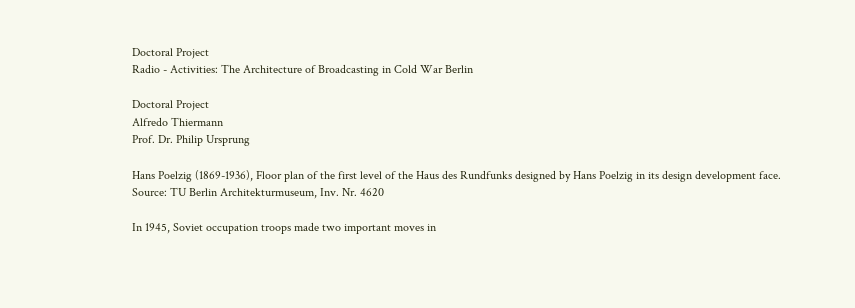Doctoral Project
Radio - Activities: The Architecture of Broadcasting in Cold War Berlin

Doctoral Project
Alfredo Thiermann
Prof. Dr. Philip Ursprung

Hans Poelzig (1869-1936), Floor plan of the first level of the Haus des Rundfunks designed by Hans Poelzig in its design development face.
Source: TU Berlin Architekturmuseum, Inv. Nr. 4620

In 1945, Soviet occupation troops made two important moves in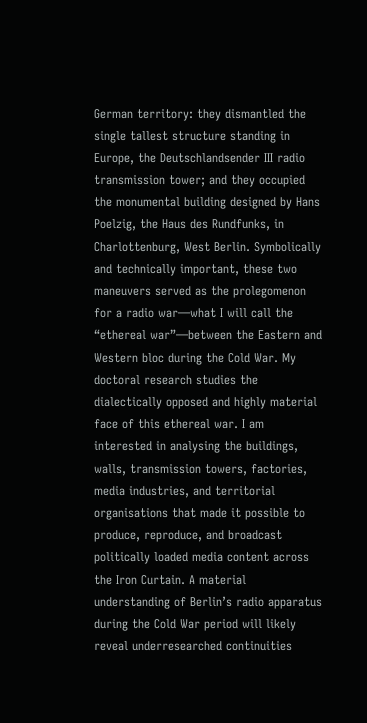German territory: they dismantled the single tallest structure standing in Europe, the Deutschlandsender III radio transmission tower; and they occupied the monumental building designed by Hans Poelzig, the Haus des Rundfunks, in Charlottenburg, West Berlin. Symbolically and technically important, these two maneuvers served as the prolegomenon for a radio war—what I will call the “ethereal war”—between the Eastern and Western bloc during the Cold War. My doctoral research studies the dialectically opposed and highly material face of this ethereal war. I am interested in analysing the buildings, walls, transmission towers, factories, media industries, and territorial organisations that made it possible to produce, reproduce, and broadcast politically loaded media content across the Iron Curtain. A material understanding of Berlin’s radio apparatus during the Cold War period will likely reveal underresearched continuities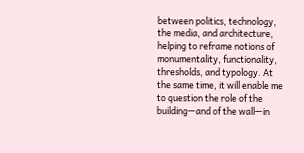between politics, technology, the media, and architecture, helping to reframe notions of monumentality, functionality, thresholds, and typology. At the same time, it will enable me to question the role of the building—and of the wall—in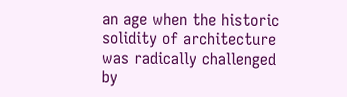an age when the historic solidity of architecture was radically challenged by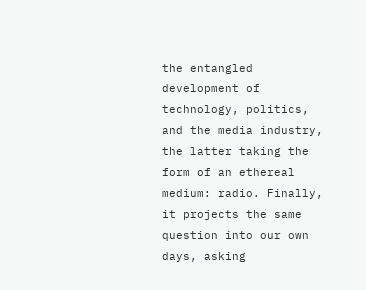the entangled development of technology, politics, and the media industry, the latter taking the form of an ethereal medium: radio. Finally, it projects the same question into our own days, asking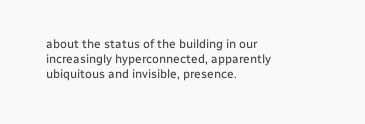about the status of the building in our increasingly hyperconnected, apparently ubiquitous and invisible, presence.